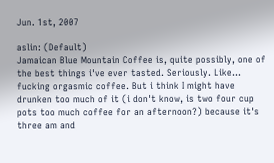Jun. 1st, 2007

aslin: (Default)
Jamaican Blue Mountain Coffee is, quite possibly, one of the best things i've ever tasted. Seriously. Like... fucking orgasmic coffee. But i think I might have drunken too much of it (i don't know, is two four cup pots too much coffee for an afternoon?) because it's three am and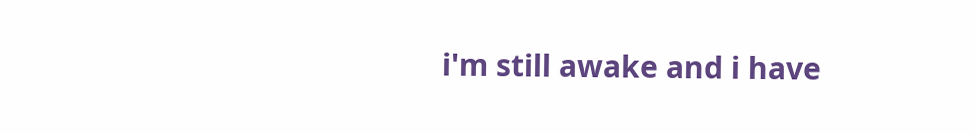i'm still awake and i have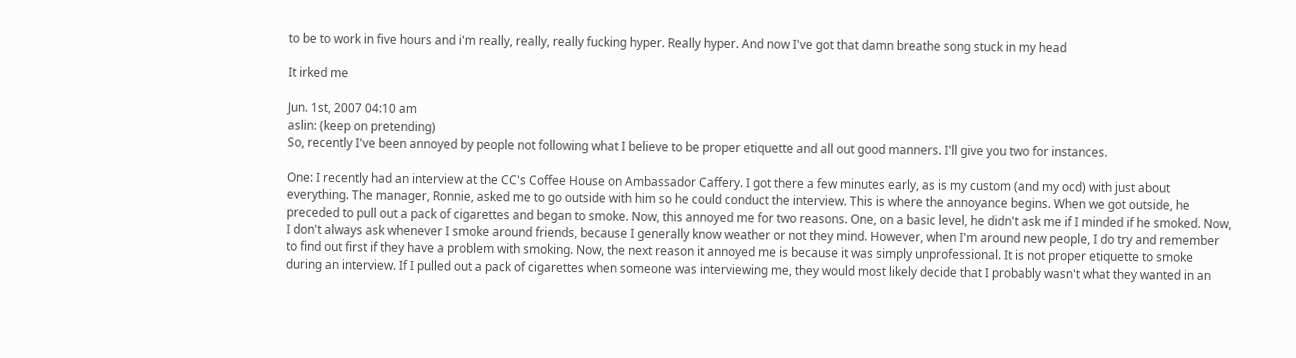to be to work in five hours and i'm really, really, really fucking hyper. Really hyper. And now I've got that damn breathe song stuck in my head

It irked me

Jun. 1st, 2007 04:10 am
aslin: (keep on pretending)
So, recently I've been annoyed by people not following what I believe to be proper etiquette and all out good manners. I'll give you two for instances.

One: I recently had an interview at the CC's Coffee House on Ambassador Caffery. I got there a few minutes early, as is my custom (and my ocd) with just about everything. The manager, Ronnie, asked me to go outside with him so he could conduct the interview. This is where the annoyance begins. When we got outside, he preceded to pull out a pack of cigarettes and began to smoke. Now, this annoyed me for two reasons. One, on a basic level, he didn't ask me if I minded if he smoked. Now, I don't always ask whenever I smoke around friends, because I generally know weather or not they mind. However, when I'm around new people, I do try and remember to find out first if they have a problem with smoking. Now, the next reason it annoyed me is because it was simply unprofessional. It is not proper etiquette to smoke during an interview. If I pulled out a pack of cigarettes when someone was interviewing me, they would most likely decide that I probably wasn't what they wanted in an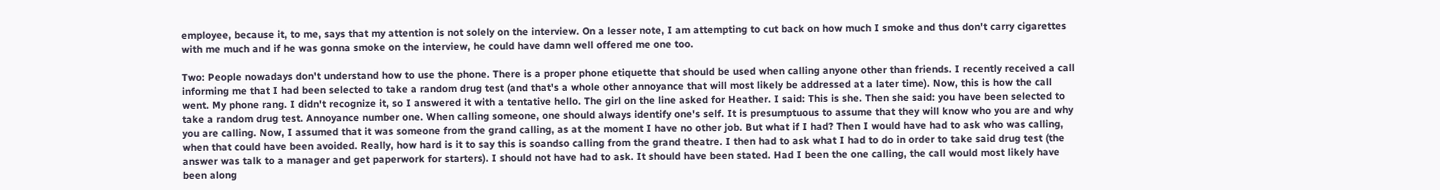employee, because it, to me, says that my attention is not solely on the interview. On a lesser note, I am attempting to cut back on how much I smoke and thus don't carry cigarettes with me much and if he was gonna smoke on the interview, he could have damn well offered me one too.

Two: People nowadays don't understand how to use the phone. There is a proper phone etiquette that should be used when calling anyone other than friends. I recently received a call informing me that I had been selected to take a random drug test (and that's a whole other annoyance that will most likely be addressed at a later time). Now, this is how the call went. My phone rang. I didn't recognize it, so I answered it with a tentative hello. The girl on the line asked for Heather. I said: This is she. Then she said: you have been selected to take a random drug test. Annoyance number one. When calling someone, one should always identify one's self. It is presumptuous to assume that they will know who you are and why you are calling. Now, I assumed that it was someone from the grand calling, as at the moment I have no other job. But what if I had? Then I would have had to ask who was calling, when that could have been avoided. Really, how hard is it to say this is soandso calling from the grand theatre. I then had to ask what I had to do in order to take said drug test (the answer was talk to a manager and get paperwork for starters). I should not have had to ask. It should have been stated. Had I been the one calling, the call would most likely have been along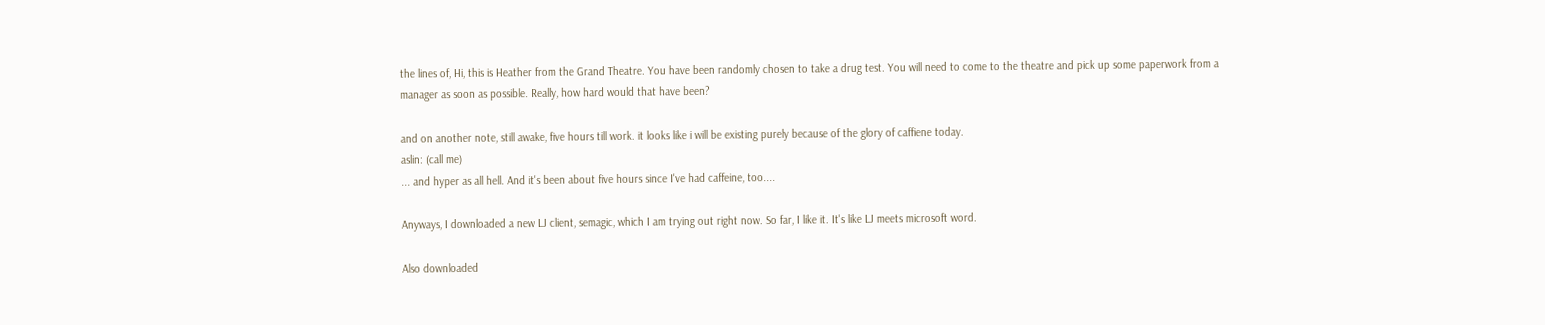the lines of, Hi, this is Heather from the Grand Theatre. You have been randomly chosen to take a drug test. You will need to come to the theatre and pick up some paperwork from a manager as soon as possible. Really, how hard would that have been?

and on another note, still awake, five hours till work. it looks like i will be existing purely because of the glory of caffiene today.
aslin: (call me)
... and hyper as all hell. And it's been about five hours since I've had caffeine, too....

Anyways, I downloaded a new LJ client, semagic, which I am trying out right now. So far, I like it. It's like LJ meets microsoft word.

Also downloaded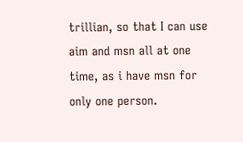trillian, so that I can use aim and msn all at one time, as i have msn for only one person.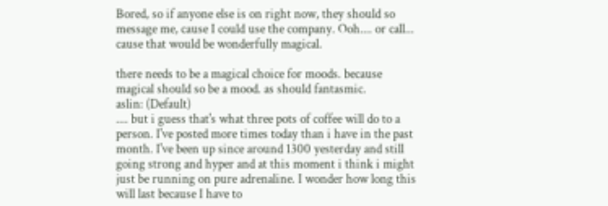Bored, so if anyone else is on right now, they should so message me, cause I could use the company. Ooh.... or call... cause that would be wonderfully magical.

there needs to be a magical choice for moods. because magical should so be a mood. as should fantasmic.
aslin: (Default)
.... but i guess that's what three pots of coffee will do to a person. I've posted more times today than i have in the past month. I've been up since around 1300 yesterday and still going strong and hyper and at this moment i think i might just be running on pure adrenaline. I wonder how long this will last because I have to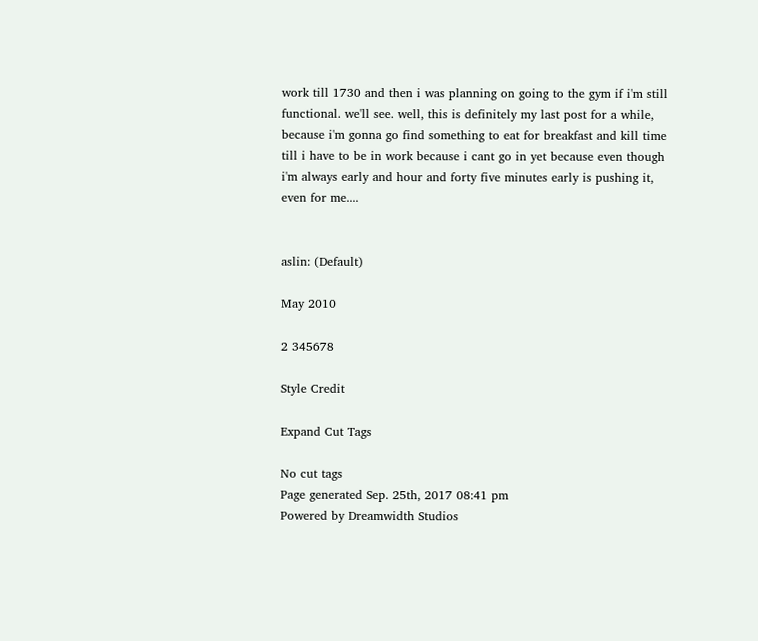work till 1730 and then i was planning on going to the gym if i'm still functional. we'll see. well, this is definitely my last post for a while, because i'm gonna go find something to eat for breakfast and kill time till i have to be in work because i cant go in yet because even though i'm always early and hour and forty five minutes early is pushing it, even for me....


aslin: (Default)

May 2010

2 345678

Style Credit

Expand Cut Tags

No cut tags
Page generated Sep. 25th, 2017 08:41 pm
Powered by Dreamwidth Studios